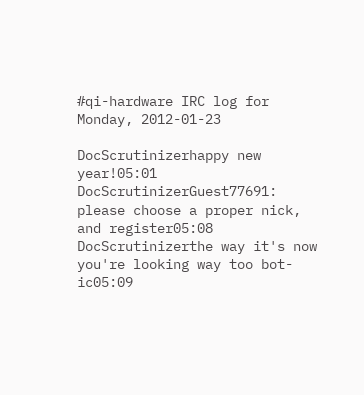#qi-hardware IRC log for Monday, 2012-01-23

DocScrutinizerhappy new year!05:01
DocScrutinizerGuest77691: please choose a proper nick, and register05:08
DocScrutinizerthe way it's now you're looking way too bot-ic05:09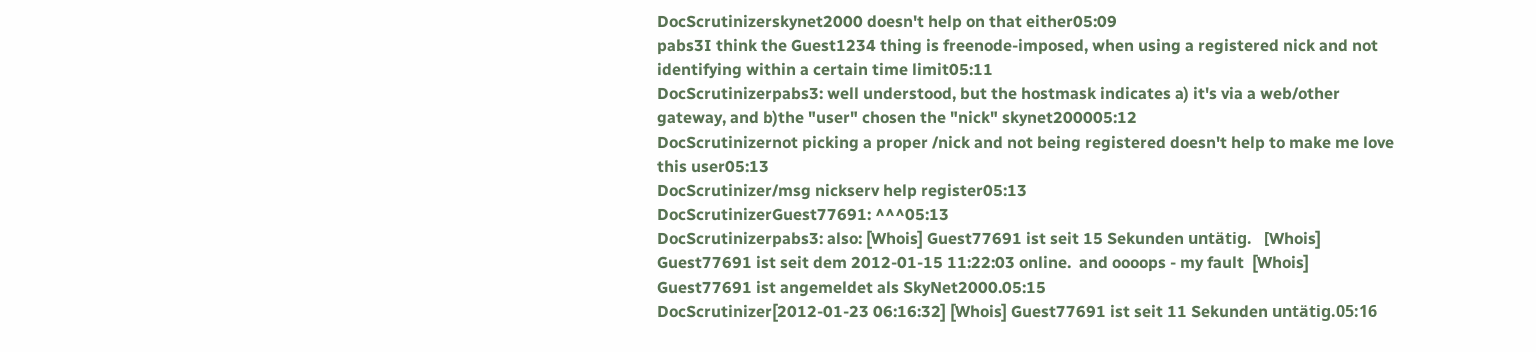DocScrutinizerskynet2000 doesn't help on that either05:09
pabs3I think the Guest1234 thing is freenode-imposed, when using a registered nick and not identifying within a certain time limit05:11
DocScrutinizerpabs3: well understood, but the hostmask indicates a) it's via a web/other gateway, and b)the "user" chosen the "nick" skynet200005:12
DocScrutinizernot picking a proper /nick and not being registered doesn't help to make me love this user05:13
DocScrutinizer/msg nickserv help register05:13
DocScrutinizerGuest77691: ^^^05:13
DocScrutinizerpabs3: also: [Whois] Guest77691 ist seit 15 Sekunden untätig.   [Whois] Guest77691 ist seit dem 2012-01-15 11:22:03 online.  and oooops - my fault  [Whois] Guest77691 ist angemeldet als SkyNet2000.05:15
DocScrutinizer[2012-01-23 06:16:32] [Whois] Guest77691 ist seit 11 Sekunden untätig.05:16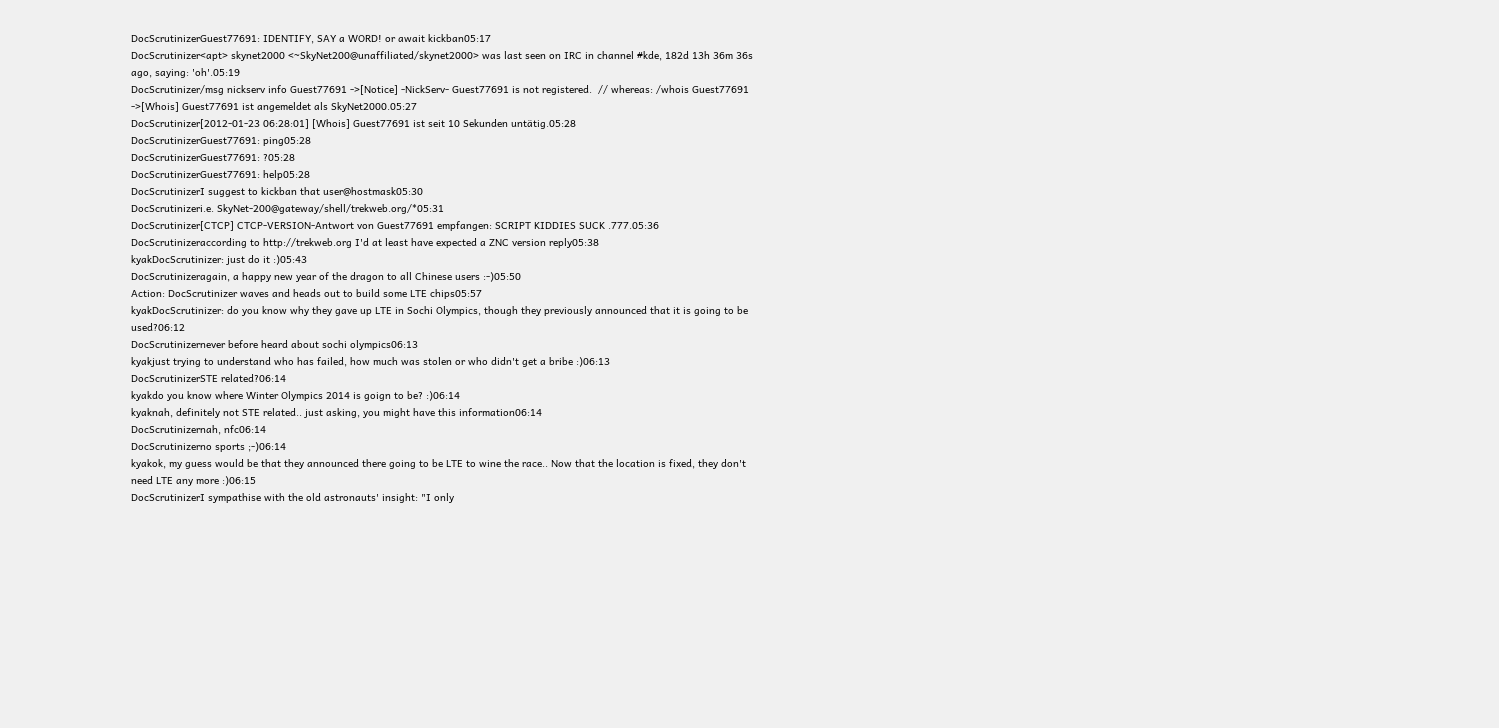DocScrutinizerGuest77691: IDENTIFY, SAY a WORD! or await kickban05:17
DocScrutinizer<apt> skynet2000 <~SkyNet200@unaffiliated/skynet2000> was last seen on IRC in channel #kde, 182d 13h 36m 36s ago, saying: 'oh'.05:19
DocScrutinizer/msg nickserv info Guest77691 ->[Notice] -NickServ- Guest77691 is not registered.  // whereas: /whois Guest77691 ->[Whois] Guest77691 ist angemeldet als SkyNet2000.05:27
DocScrutinizer[2012-01-23 06:28:01] [Whois] Guest77691 ist seit 10 Sekunden untätig.05:28
DocScrutinizerGuest77691: ping05:28
DocScrutinizerGuest77691: ?05:28
DocScrutinizerGuest77691: help05:28
DocScrutinizerI suggest to kickban that user@hostmask05:30
DocScrutinizeri.e. SkyNet-200@gateway/shell/trekweb.org/*05:31
DocScrutinizer[CTCP] CTCP-VERSION-Antwort von Guest77691 empfangen: SCRIPT KIDDIES SUCK .777.05:36
DocScrutinizeraccording to http://trekweb.org I'd at least have expected a ZNC version reply05:38
kyakDocScrutinizer: just do it :)05:43
DocScrutinizeragain, a happy new year of the dragon to all Chinese users :-)05:50
Action: DocScrutinizer waves and heads out to build some LTE chips05:57
kyakDocScrutinizer: do you know why they gave up LTE in Sochi Olympics, though they previously announced that it is going to be used?06:12
DocScrutinizernever before heard about sochi olympics06:13
kyakjust trying to understand who has failed, how much was stolen or who didn't get a bribe :)06:13
DocScrutinizerSTE related?06:14
kyakdo you know where Winter Olympics 2014 is goign to be? :)06:14
kyaknah, definitely not STE related.. just asking, you might have this information06:14
DocScrutinizernah, nfc06:14
DocScrutinizerno sports ;-)06:14
kyakok, my guess would be that they announced there going to be LTE to wine the race.. Now that the location is fixed, they don't need LTE any more :)06:15
DocScrutinizerI sympathise with the old astronauts' insight: "I only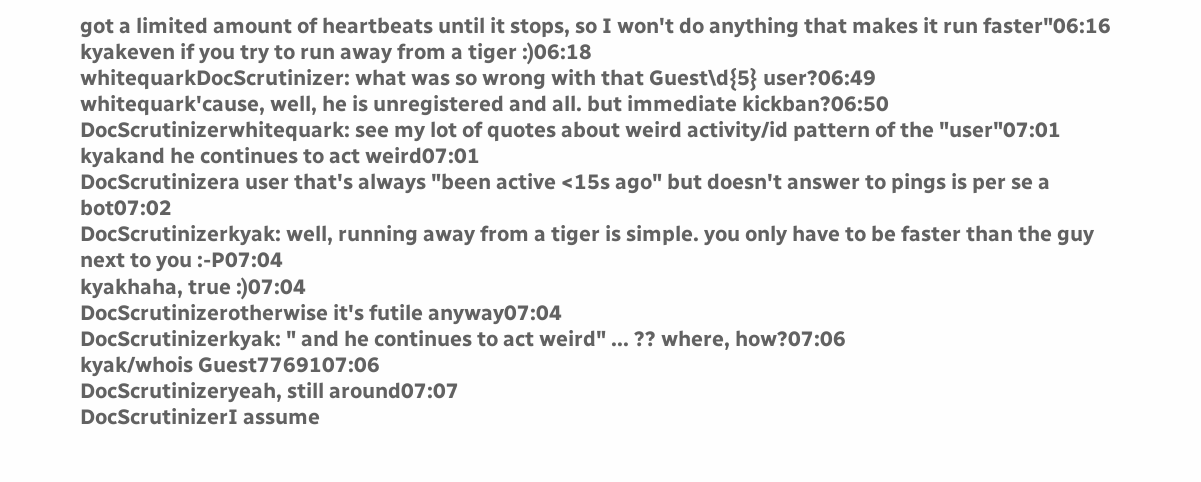got a limited amount of heartbeats until it stops, so I won't do anything that makes it run faster"06:16
kyakeven if you try to run away from a tiger :)06:18
whitequarkDocScrutinizer: what was so wrong with that Guest\d{5} user?06:49
whitequark'cause, well, he is unregistered and all. but immediate kickban?06:50
DocScrutinizerwhitequark: see my lot of quotes about weird activity/id pattern of the "user"07:01
kyakand he continues to act weird07:01
DocScrutinizera user that's always "been active <15s ago" but doesn't answer to pings is per se a bot07:02
DocScrutinizerkyak: well, running away from a tiger is simple. you only have to be faster than the guy next to you :-P07:04
kyakhaha, true :)07:04
DocScrutinizerotherwise it's futile anyway07:04
DocScrutinizerkyak: " and he continues to act weird" ... ?? where, how?07:06
kyak/whois Guest7769107:06
DocScrutinizeryeah, still around07:07
DocScrutinizerI assume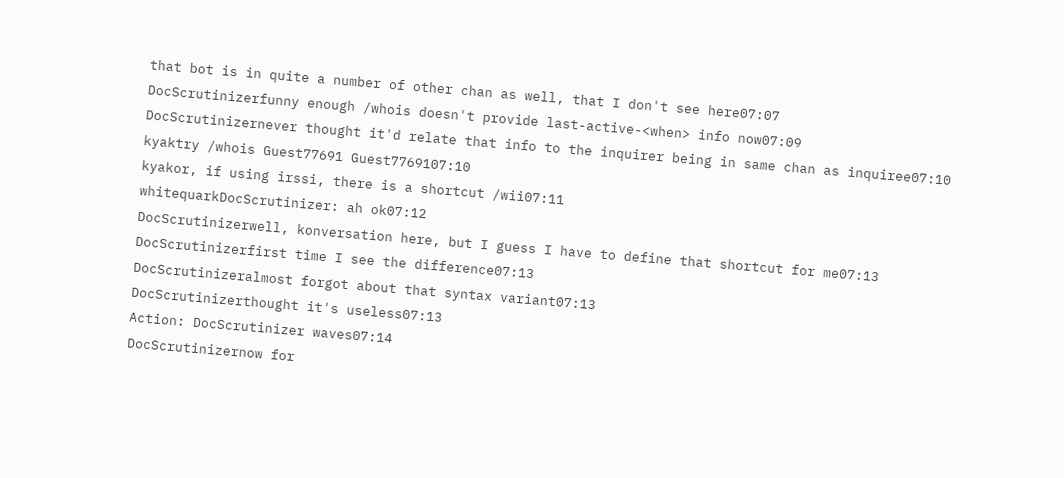that bot is in quite a number of other chan as well, that I don't see here07:07
DocScrutinizerfunny enough /whois doesn't provide last-active-<when> info now07:09
DocScrutinizernever thought it'd relate that info to the inquirer being in same chan as inquiree07:10
kyaktry /whois Guest77691 Guest7769107:10
kyakor, if using irssi, there is a shortcut /wii07:11
whitequarkDocScrutinizer: ah ok07:12
DocScrutinizerwell, konversation here, but I guess I have to define that shortcut for me07:13
DocScrutinizerfirst time I see the difference07:13
DocScrutinizeralmost forgot about that syntax variant07:13
DocScrutinizerthought it's useless07:13
Action: DocScrutinizer waves07:14
DocScrutinizernow for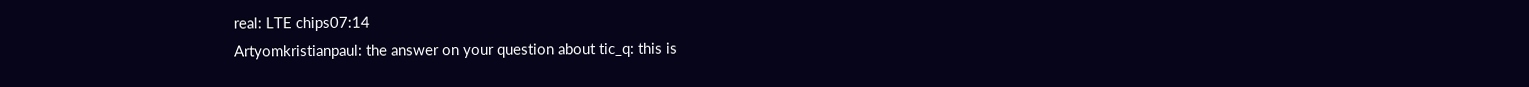real: LTE chips07:14
Artyomkristianpaul: the answer on your question about tic_q: this is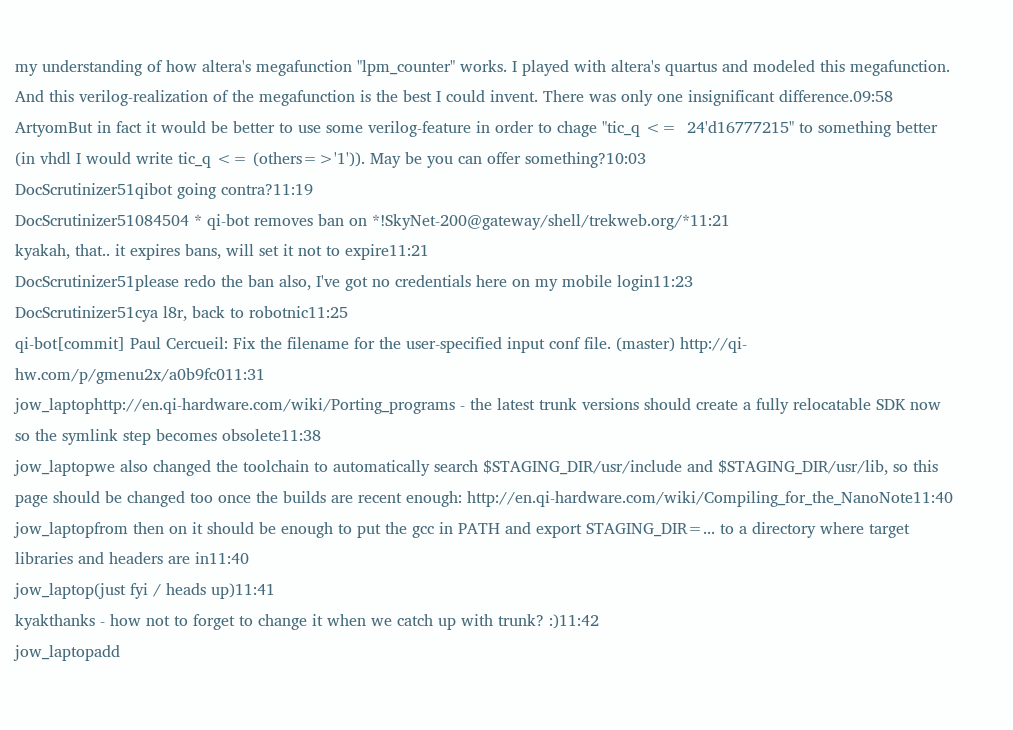my understanding of how altera's megafunction "lpm_counter" works. I played with altera's quartus and modeled this megafunction. And this verilog-realization of the megafunction is the best I could invent. There was only one insignificant difference.09:58
ArtyomBut in fact it would be better to use some verilog-feature in order to chage "tic_q <=  24'd16777215" to something better (in vhdl I would write tic_q <= (others=>'1')). May be you can offer something?10:03
DocScrutinizer51qibot going contra?11:19
DocScrutinizer51084504 * qi-bot removes ban on *!SkyNet-200@gateway/shell/trekweb.org/*11:21
kyakah, that.. it expires bans, will set it not to expire11:21
DocScrutinizer51please redo the ban also, I've got no credentials here on my mobile login11:23
DocScrutinizer51cya l8r, back to robotnic11:25
qi-bot[commit] Paul Cercueil: Fix the filename for the user-specified input conf file. (master) http://qi-hw.com/p/gmenu2x/a0b9fc011:31
jow_laptophttp://en.qi-hardware.com/wiki/Porting_programs - the latest trunk versions should create a fully relocatable SDK now so the symlink step becomes obsolete11:38
jow_laptopwe also changed the toolchain to automatically search $STAGING_DIR/usr/include and $STAGING_DIR/usr/lib, so this page should be changed too once the builds are recent enough: http://en.qi-hardware.com/wiki/Compiling_for_the_NanoNote11:40
jow_laptopfrom then on it should be enough to put the gcc in PATH and export STAGING_DIR=... to a directory where target libraries and headers are in11:40
jow_laptop(just fyi / heads up)11:41
kyakthanks - how not to forget to change it when we catch up with trunk? :)11:42
jow_laptopadd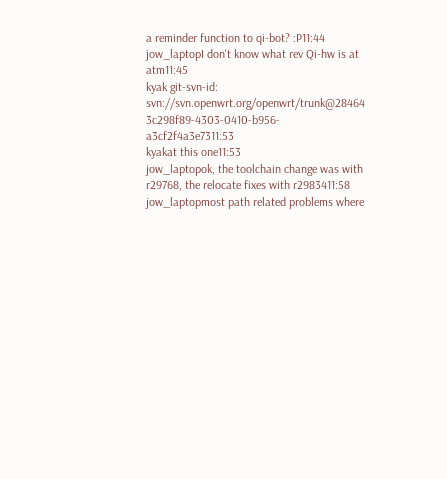a reminder function to qi-bot? :P11:44
jow_laptopI don't know what rev Qi-hw is at atm11:45
kyak git-svn-id: svn://svn.openwrt.org/openwrt/trunk@28464 3c298f89-4303-0410-b956-a3cf2f4a3e7311:53
kyakat this one11:53
jow_laptopok, the toolchain change was with r29768, the relocate fixes with r2983411:58
jow_laptopmost path related problems where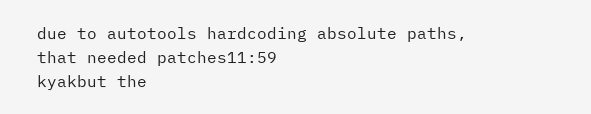due to autotools hardcoding absolute paths, that needed patches11:59
kyakbut the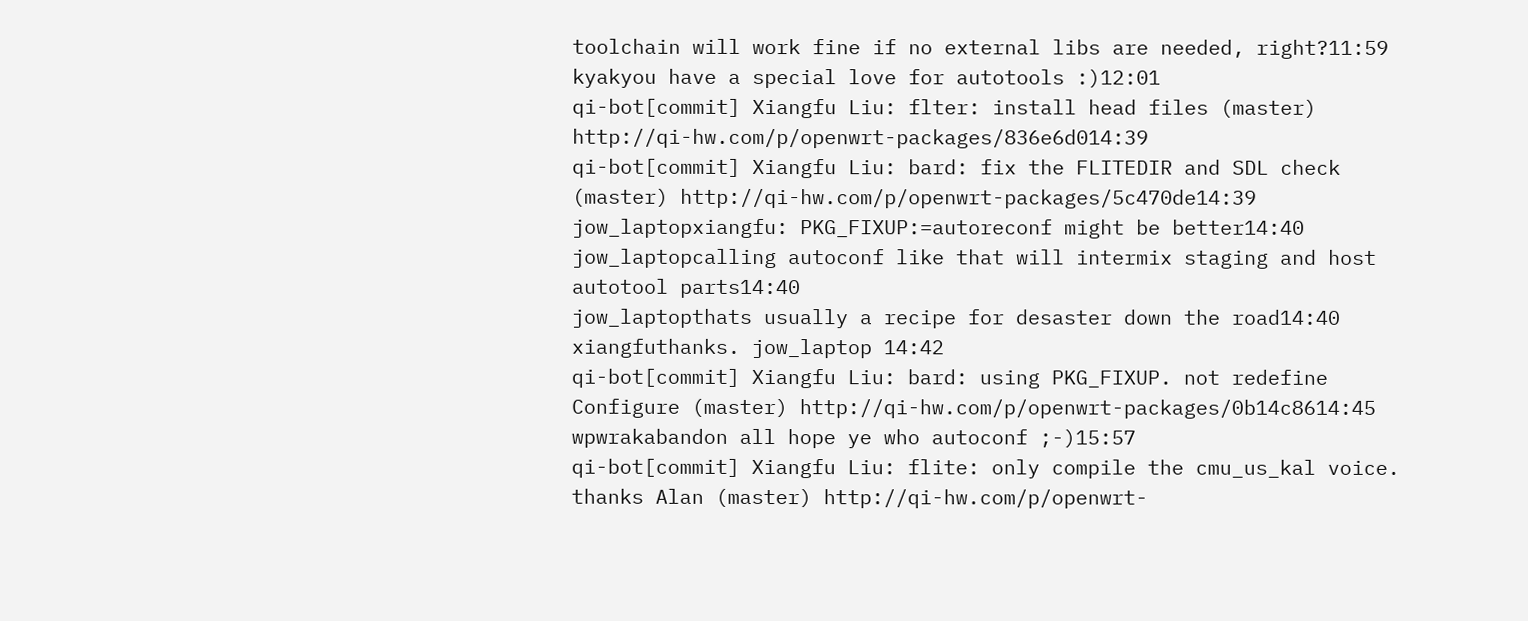toolchain will work fine if no external libs are needed, right?11:59
kyakyou have a special love for autotools :)12:01
qi-bot[commit] Xiangfu Liu: flter: install head files (master) http://qi-hw.com/p/openwrt-packages/836e6d014:39
qi-bot[commit] Xiangfu Liu: bard: fix the FLITEDIR and SDL check (master) http://qi-hw.com/p/openwrt-packages/5c470de14:39
jow_laptopxiangfu: PKG_FIXUP:=autoreconf might be better14:40
jow_laptopcalling autoconf like that will intermix staging and host autotool parts14:40
jow_laptopthats usually a recipe for desaster down the road14:40
xiangfuthanks. jow_laptop 14:42
qi-bot[commit] Xiangfu Liu: bard: using PKG_FIXUP. not redefine Configure (master) http://qi-hw.com/p/openwrt-packages/0b14c8614:45
wpwrakabandon all hope ye who autoconf ;-)15:57
qi-bot[commit] Xiangfu Liu: flite: only compile the cmu_us_kal voice. thanks Alan (master) http://qi-hw.com/p/openwrt-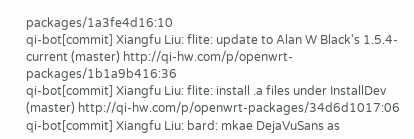packages/1a3fe4d16:10
qi-bot[commit] Xiangfu Liu: flite: update to Alan W Black's 1.5.4-current (master) http://qi-hw.com/p/openwrt-packages/1b1a9b416:36
qi-bot[commit] Xiangfu Liu: flite: install .a files under InstallDev (master) http://qi-hw.com/p/openwrt-packages/34d6d1017:06
qi-bot[commit] Xiangfu Liu: bard: mkae DejaVuSans as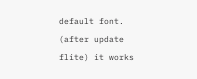default font. (after update flite) it works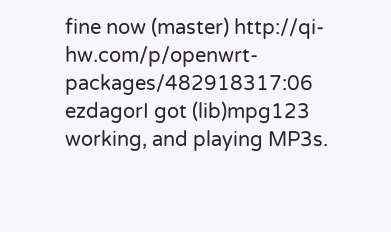fine now (master) http://qi-hw.com/p/openwrt-packages/482918317:06
ezdagorI got (lib)mpg123 working, and playing MP3s.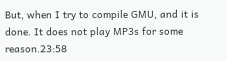But, when I try to compile GMU, and it is done. It does not play MP3s for some reason.23:58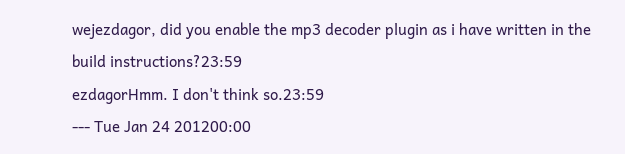wejezdagor, did you enable the mp3 decoder plugin as i have written in the build instructions?23:59
ezdagorHmm. I don't think so.23:59
--- Tue Jan 24 201200:00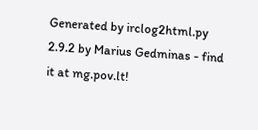Generated by irclog2html.py 2.9.2 by Marius Gedminas - find it at mg.pov.lt!